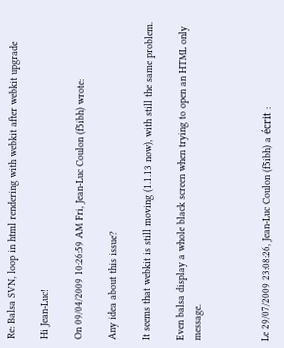Re: Balsa SVN, loop in html rendering with webkit after webkit upgrade

Hi Jean-Luc!

On 09/04/2009 10:26:59 AM Fri, Jean-Luc Coulon (f5ibh) wrote:

Any idea about this issue?

It seems that webkit is still moving (1.1.13 now), with still the same problem.

Even balsa display a whole black screen when trying to open an HTML only message.



Le 29/07/2009 23:08:26, Jean-Luc Coulon (f5ibh) a écrit :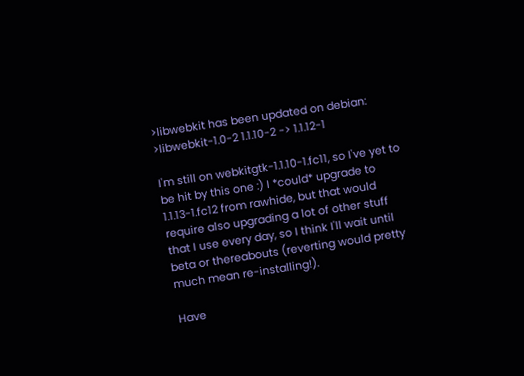>libwebkit has been updated on debian:
>libwebkit-1.0-2 1.1.10-2 -> 1.1.12-1

I'm still on webkitgtk-1.1.10-1.fc11, so I've yet to be hit by this one :) I *could* upgrade to 1.1.13-1.fc12 from rawhide, but that would require also upgrading a lot of other stuff that I use every day, so I think I'll wait until beta or thereabouts (reverting would pretty much mean re-installing!).

Have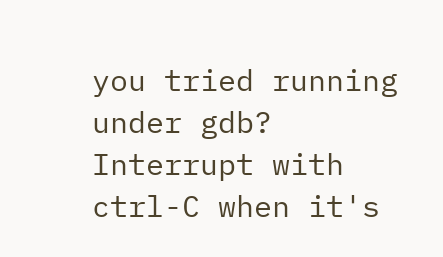you tried running under gdb? Interrupt with ctrl-C when it's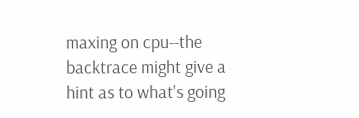maxing on cpu--the backtrace might give a hint as to what's going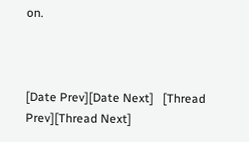on.



[Date Prev][Date Next]   [Thread Prev][Thread Next]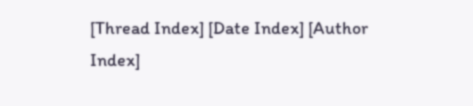[Thread Index] [Date Index] [Author Index]